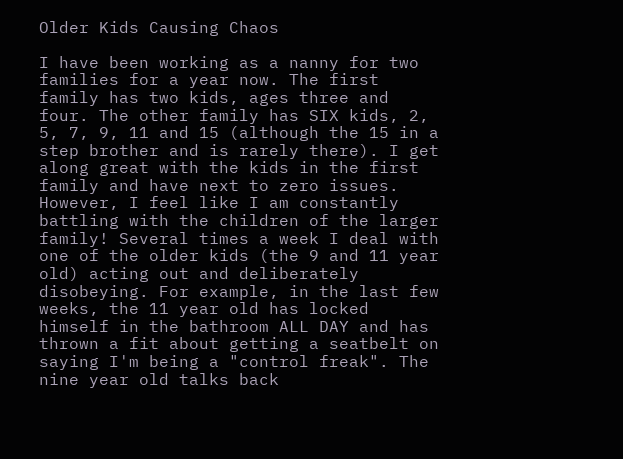Older Kids Causing Chaos

I have been working as a nanny for two families for a year now. The first family has two kids, ages three and four. The other family has SIX kids, 2, 5, 7, 9, 11 and 15 (although the 15 in a step brother and is rarely there). I get along great with the kids in the first family and have next to zero issues. However, I feel like I am constantly battling with the children of the larger family! Several times a week I deal with one of the older kids (the 9 and 11 year old) acting out and deliberately disobeying. For example, in the last few weeks, the 11 year old has locked himself in the bathroom ALL DAY and has thrown a fit about getting a seatbelt on saying I'm being a "control freak". The nine year old talks back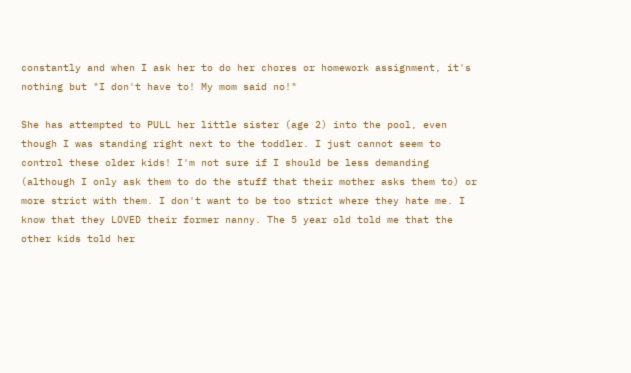constantly and when I ask her to do her chores or homework assignment, it's nothing but "I don't have to! My mom said no!"

She has attempted to PULL her little sister (age 2) into the pool, even though I was standing right next to the toddler. I just cannot seem to control these older kids! I'm not sure if I should be less demanding (although I only ask them to do the stuff that their mother asks them to) or more strict with them. I don't want to be too strict where they hate me. I know that they LOVED their former nanny. The 5 year old told me that the other kids told her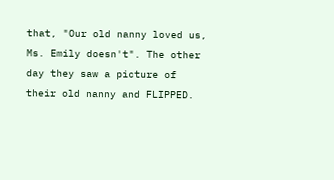that, "Our old nanny loved us, Ms. Emily doesn't". The other day they saw a picture of their old nanny and FLIPPED.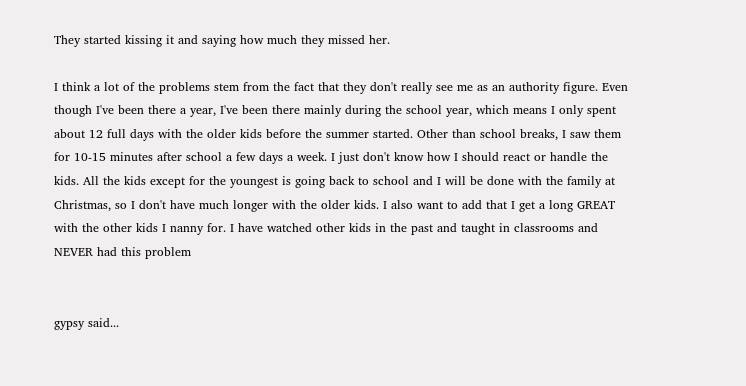They started kissing it and saying how much they missed her.

I think a lot of the problems stem from the fact that they don't really see me as an authority figure. Even though I've been there a year, I've been there mainly during the school year, which means I only spent about 12 full days with the older kids before the summer started. Other than school breaks, I saw them for 10-15 minutes after school a few days a week. I just don't know how I should react or handle the kids. All the kids except for the youngest is going back to school and I will be done with the family at Christmas, so I don't have much longer with the older kids. I also want to add that I get a long GREAT with the other kids I nanny for. I have watched other kids in the past and taught in classrooms and NEVER had this problem


gypsy said...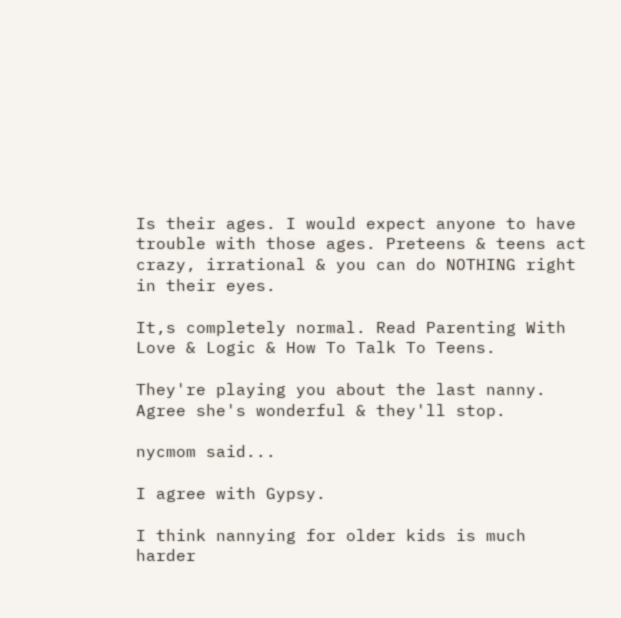Is their ages. I would expect anyone to have trouble with those ages. Preteens & teens act crazy, irrational & you can do NOTHING right in their eyes.

It,s completely normal. Read Parenting With Love & Logic & How To Talk To Teens.

They're playing you about the last nanny. Agree she's wonderful & they'll stop.

nycmom said...

I agree with Gypsy.

I think nannying for older kids is much harder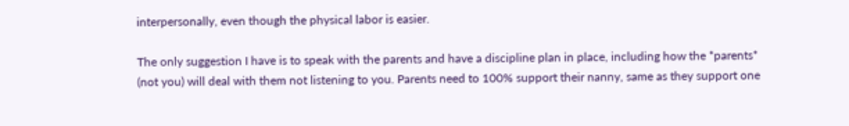interpersonally, even though the physical labor is easier.

The only suggestion I have is to speak with the parents and have a discipline plan in place, including how the *parents* (not you) will deal with them not listening to you. Parents need to 100% support their nanny, same as they support one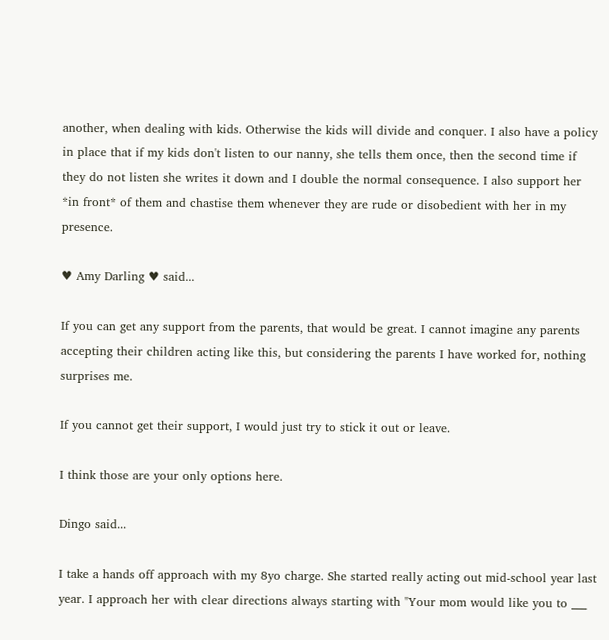another, when dealing with kids. Otherwise the kids will divide and conquer. I also have a policy in place that if my kids don't listen to our nanny, she tells them once, then the second time if they do not listen she writes it down and I double the normal consequence. I also support her *in front* of them and chastise them whenever they are rude or disobedient with her in my presence.

♥ Amy Darling ♥ said...

If you can get any support from the parents, that would be great. I cannot imagine any parents accepting their children acting like this, but considering the parents I have worked for, nothing surprises me.

If you cannot get their support, I would just try to stick it out or leave.

I think those are your only options here.

Dingo said...

I take a hands off approach with my 8yo charge. She started really acting out mid-school year last year. I approach her with clear directions always starting with "Your mom would like you to ___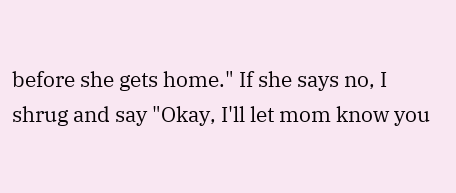before she gets home." If she says no, I shrug and say "Okay, I'll let mom know you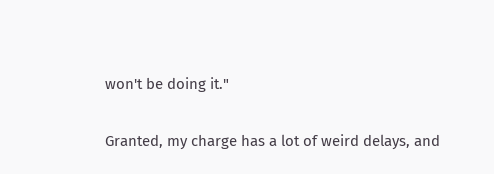won't be doing it."

Granted, my charge has a lot of weird delays, and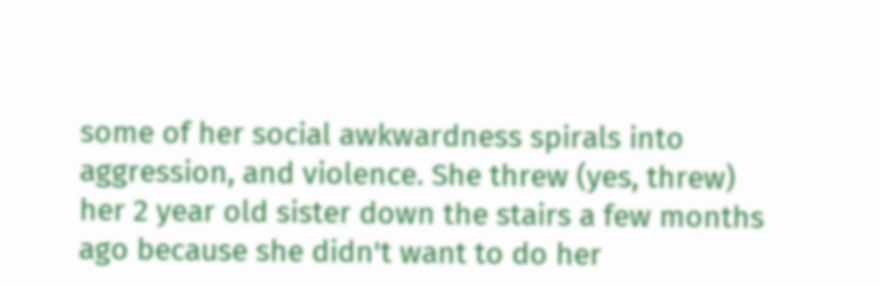some of her social awkwardness spirals into aggression, and violence. She threw (yes, threw) her 2 year old sister down the stairs a few months ago because she didn't want to do her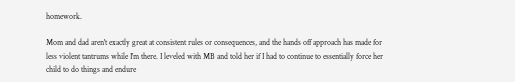homework.

Mom and dad aren't exactly great at consistent rules or consequences, and the hands off approach has made for less violent tantrums while I'm there. I leveled with MB and told her if I had to continue to essentially force her child to do things and endure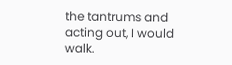the tantrums and acting out, I would walk.